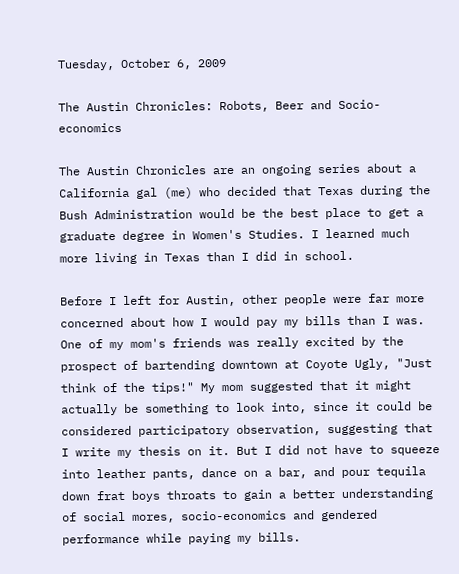Tuesday, October 6, 2009

The Austin Chronicles: Robots, Beer and Socio-economics

The Austin Chronicles are an ongoing series about a California gal (me) who decided that Texas during the Bush Administration would be the best place to get a graduate degree in Women's Studies. I learned much more living in Texas than I did in school.

Before I left for Austin, other people were far more concerned about how I would pay my bills than I was. One of my mom's friends was really excited by the prospect of bartending downtown at Coyote Ugly, "Just think of the tips!" My mom suggested that it might actually be something to look into, since it could be considered participatory observation, suggesting that I write my thesis on it. But I did not have to squeeze into leather pants, dance on a bar, and pour tequila down frat boys throats to gain a better understanding of social mores, socio-economics and gendered performance while paying my bills.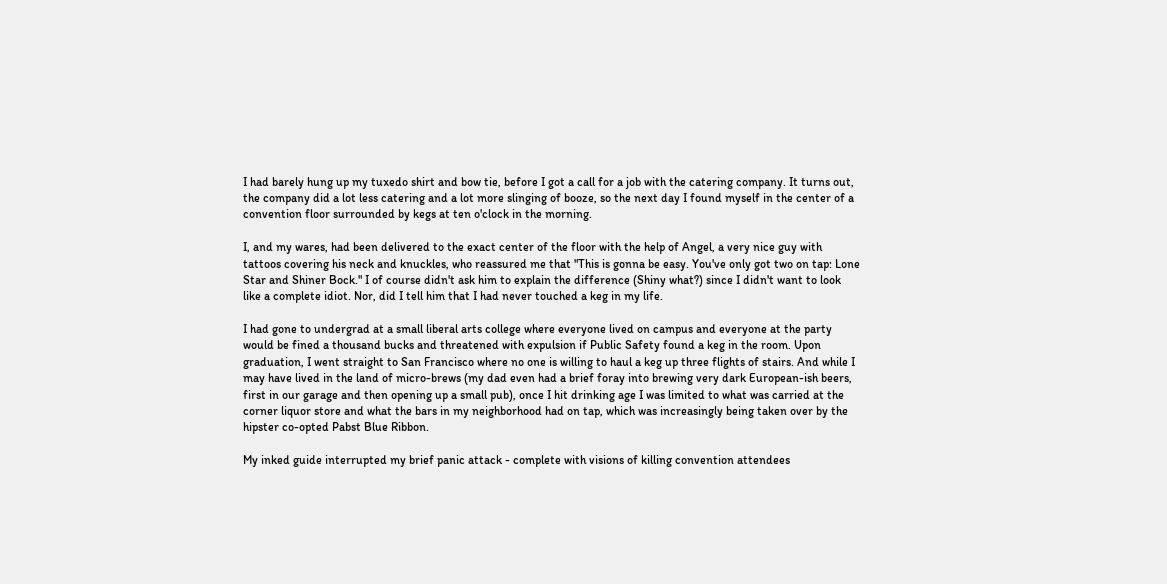I had barely hung up my tuxedo shirt and bow tie, before I got a call for a job with the catering company. It turns out, the company did a lot less catering and a lot more slinging of booze, so the next day I found myself in the center of a convention floor surrounded by kegs at ten o'clock in the morning.

I, and my wares, had been delivered to the exact center of the floor with the help of Angel, a very nice guy with tattoos covering his neck and knuckles, who reassured me that "This is gonna be easy. You've only got two on tap: Lone Star and Shiner Bock." I of course didn't ask him to explain the difference (Shiny what?) since I didn't want to look like a complete idiot. Nor, did I tell him that I had never touched a keg in my life.

I had gone to undergrad at a small liberal arts college where everyone lived on campus and everyone at the party would be fined a thousand bucks and threatened with expulsion if Public Safety found a keg in the room. Upon graduation, I went straight to San Francisco where no one is willing to haul a keg up three flights of stairs. And while I may have lived in the land of micro-brews (my dad even had a brief foray into brewing very dark European-ish beers, first in our garage and then opening up a small pub), once I hit drinking age I was limited to what was carried at the corner liquor store and what the bars in my neighborhood had on tap, which was increasingly being taken over by the hipster co-opted Pabst Blue Ribbon.

My inked guide interrupted my brief panic attack - complete with visions of killing convention attendees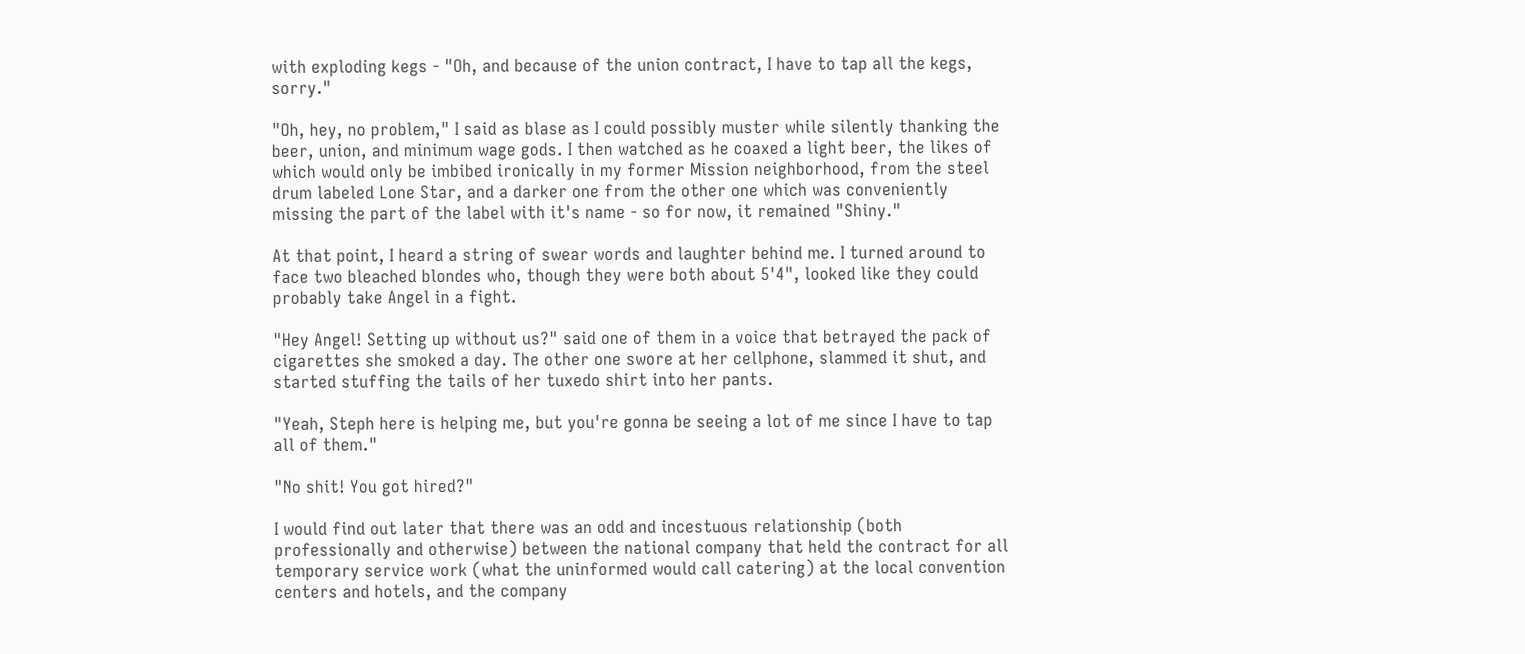with exploding kegs - "Oh, and because of the union contract, I have to tap all the kegs, sorry."

"Oh, hey, no problem," I said as blase as I could possibly muster while silently thanking the beer, union, and minimum wage gods. I then watched as he coaxed a light beer, the likes of which would only be imbibed ironically in my former Mission neighborhood, from the steel drum labeled Lone Star, and a darker one from the other one which was conveniently missing the part of the label with it's name - so for now, it remained "Shiny."

At that point, I heard a string of swear words and laughter behind me. I turned around to face two bleached blondes who, though they were both about 5'4", looked like they could probably take Angel in a fight.

"Hey Angel! Setting up without us?" said one of them in a voice that betrayed the pack of cigarettes she smoked a day. The other one swore at her cellphone, slammed it shut, and started stuffing the tails of her tuxedo shirt into her pants.

"Yeah, Steph here is helping me, but you're gonna be seeing a lot of me since I have to tap all of them."

"No shit! You got hired?"

I would find out later that there was an odd and incestuous relationship (both professionally and otherwise) between the national company that held the contract for all temporary service work (what the uninformed would call catering) at the local convention centers and hotels, and the company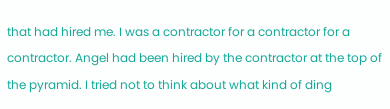that had hired me. I was a contractor for a contractor for a contractor. Angel had been hired by the contractor at the top of the pyramid. I tried not to think about what kind of ding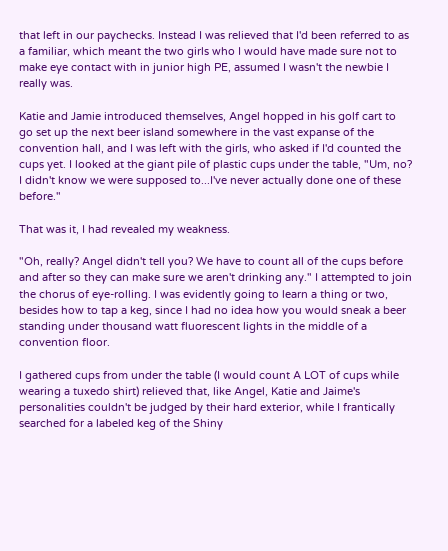that left in our paychecks. Instead I was relieved that I'd been referred to as a familiar, which meant the two girls who I would have made sure not to make eye contact with in junior high PE, assumed I wasn't the newbie I really was.

Katie and Jamie introduced themselves, Angel hopped in his golf cart to go set up the next beer island somewhere in the vast expanse of the convention hall, and I was left with the girls, who asked if I'd counted the cups yet. I looked at the giant pile of plastic cups under the table, "Um, no? I didn't know we were supposed to...I've never actually done one of these before."

That was it, I had revealed my weakness.

"Oh, really? Angel didn't tell you? We have to count all of the cups before and after so they can make sure we aren't drinking any." I attempted to join the chorus of eye-rolling. I was evidently going to learn a thing or two, besides how to tap a keg, since I had no idea how you would sneak a beer standing under thousand watt fluorescent lights in the middle of a convention floor.

I gathered cups from under the table (I would count A LOT of cups while wearing a tuxedo shirt) relieved that, like Angel, Katie and Jaime's personalities couldn't be judged by their hard exterior, while I frantically searched for a labeled keg of the Shiny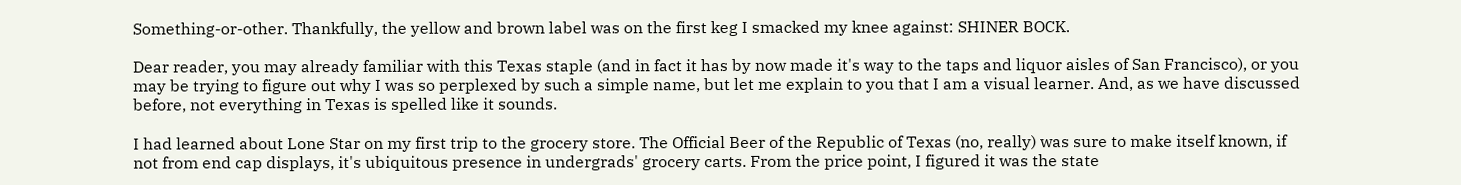Something-or-other. Thankfully, the yellow and brown label was on the first keg I smacked my knee against: SHINER BOCK.

Dear reader, you may already familiar with this Texas staple (and in fact it has by now made it's way to the taps and liquor aisles of San Francisco), or you may be trying to figure out why I was so perplexed by such a simple name, but let me explain to you that I am a visual learner. And, as we have discussed before, not everything in Texas is spelled like it sounds.

I had learned about Lone Star on my first trip to the grocery store. The Official Beer of the Republic of Texas (no, really) was sure to make itself known, if not from end cap displays, it's ubiquitous presence in undergrads' grocery carts. From the price point, I figured it was the state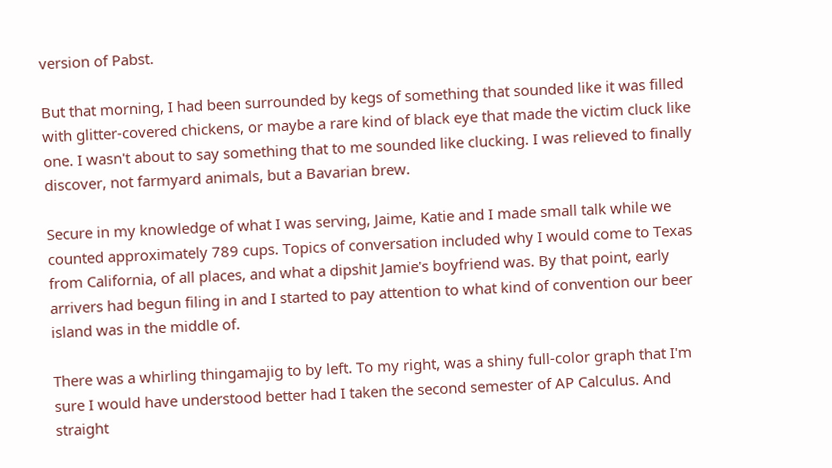version of Pabst.

But that morning, I had been surrounded by kegs of something that sounded like it was filled with glitter-covered chickens, or maybe a rare kind of black eye that made the victim cluck like one. I wasn't about to say something that to me sounded like clucking. I was relieved to finally discover, not farmyard animals, but a Bavarian brew.

Secure in my knowledge of what I was serving, Jaime, Katie and I made small talk while we counted approximately 789 cups. Topics of conversation included why I would come to Texas from California, of all places, and what a dipshit Jamie's boyfriend was. By that point, early arrivers had begun filing in and I started to pay attention to what kind of convention our beer island was in the middle of.

There was a whirling thingamajig to by left. To my right, was a shiny full-color graph that I'm sure I would have understood better had I taken the second semester of AP Calculus. And straight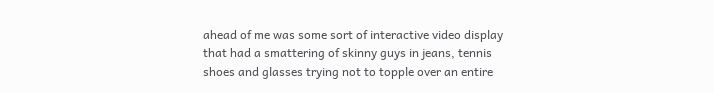ahead of me was some sort of interactive video display that had a smattering of skinny guys in jeans, tennis shoes and glasses trying not to topple over an entire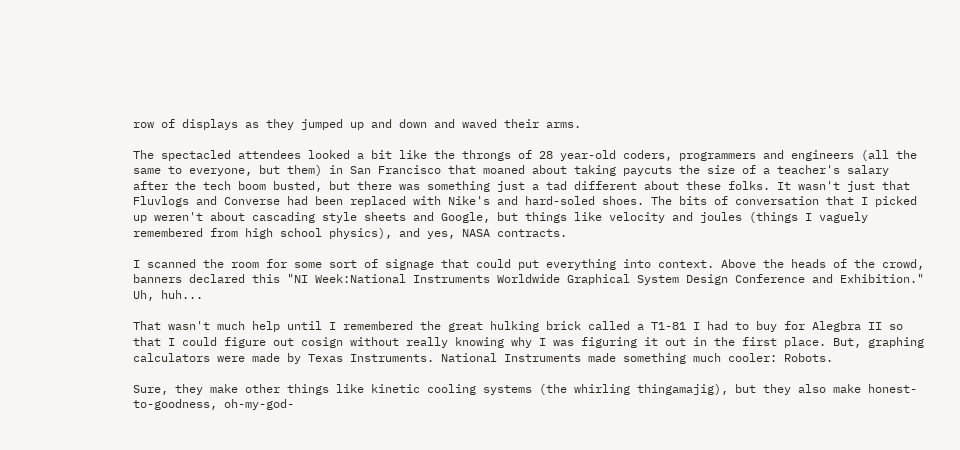row of displays as they jumped up and down and waved their arms.

The spectacled attendees looked a bit like the throngs of 28 year-old coders, programmers and engineers (all the same to everyone, but them) in San Francisco that moaned about taking paycuts the size of a teacher's salary after the tech boom busted, but there was something just a tad different about these folks. It wasn't just that Fluvlogs and Converse had been replaced with Nike's and hard-soled shoes. The bits of conversation that I picked up weren't about cascading style sheets and Google, but things like velocity and joules (things I vaguely remembered from high school physics), and yes, NASA contracts.

I scanned the room for some sort of signage that could put everything into context. Above the heads of the crowd, banners declared this "NI Week:National Instruments Worldwide Graphical System Design Conference and Exhibition." Uh, huh...

That wasn't much help until I remembered the great hulking brick called a T1-81 I had to buy for Alegbra II so that I could figure out cosign without really knowing why I was figuring it out in the first place. But, graphing calculators were made by Texas Instruments. National Instruments made something much cooler: Robots.

Sure, they make other things like kinetic cooling systems (the whirling thingamajig), but they also make honest-to-goodness, oh-my-god-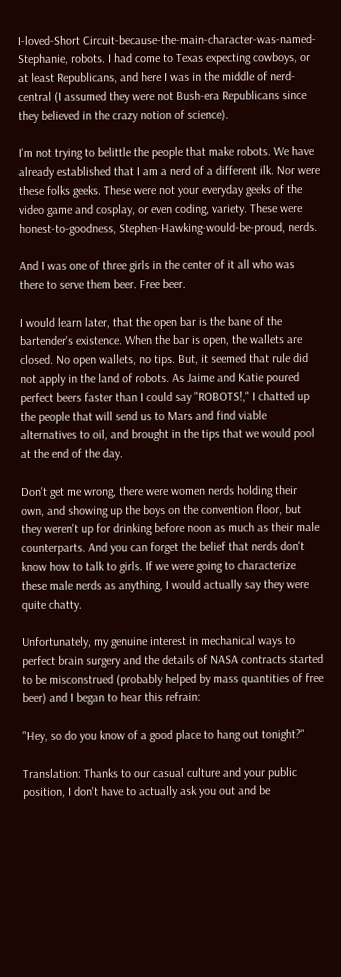I-loved-Short Circuit-because-the-main-character-was-named-Stephanie, robots. I had come to Texas expecting cowboys, or at least Republicans, and here I was in the middle of nerd-central (I assumed they were not Bush-era Republicans since they believed in the crazy notion of science).

I'm not trying to belittle the people that make robots. We have already established that I am a nerd of a different ilk. Nor were these folks geeks. These were not your everyday geeks of the video game and cosplay, or even coding, variety. These were honest-to-goodness, Stephen-Hawking-would-be-proud, nerds.

And I was one of three girls in the center of it all who was there to serve them beer. Free beer.

I would learn later, that the open bar is the bane of the bartender's existence. When the bar is open, the wallets are closed. No open wallets, no tips. But, it seemed that rule did not apply in the land of robots. As Jaime and Katie poured perfect beers faster than I could say "ROBOTS!," I chatted up the people that will send us to Mars and find viable alternatives to oil, and brought in the tips that we would pool at the end of the day.

Don't get me wrong, there were women nerds holding their own, and showing up the boys on the convention floor, but they weren't up for drinking before noon as much as their male counterparts. And you can forget the belief that nerds don't know how to talk to girls. If we were going to characterize these male nerds as anything, I would actually say they were quite chatty.

Unfortunately, my genuine interest in mechanical ways to perfect brain surgery and the details of NASA contracts started to be misconstrued (probably helped by mass quantities of free beer) and I began to hear this refrain:

"Hey, so do you know of a good place to hang out tonight?"

Translation: Thanks to our casual culture and your public position, I don't have to actually ask you out and be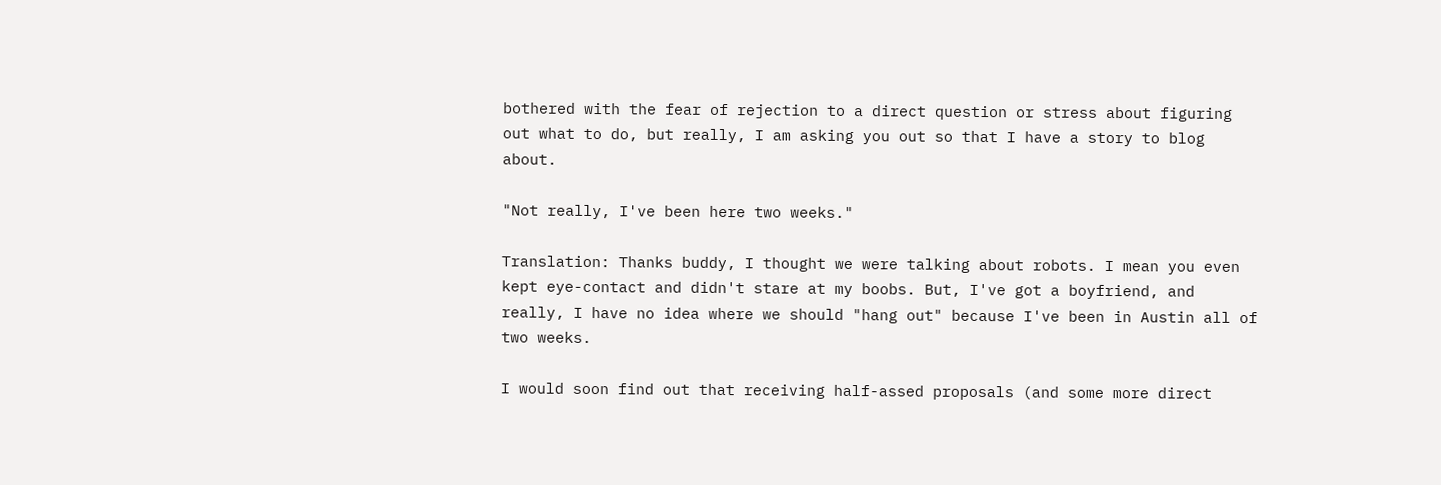bothered with the fear of rejection to a direct question or stress about figuring out what to do, but really, I am asking you out so that I have a story to blog about.

"Not really, I've been here two weeks."

Translation: Thanks buddy, I thought we were talking about robots. I mean you even kept eye-contact and didn't stare at my boobs. But, I've got a boyfriend, and really, I have no idea where we should "hang out" because I've been in Austin all of two weeks.

I would soon find out that receiving half-assed proposals (and some more direct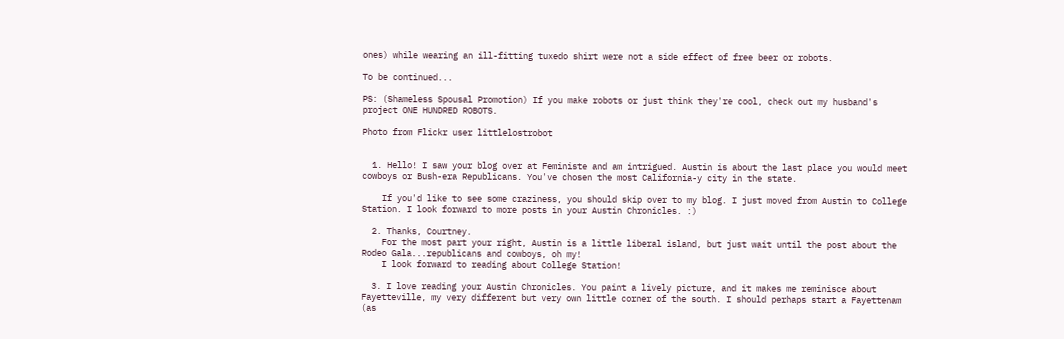ones) while wearing an ill-fitting tuxedo shirt were not a side effect of free beer or robots.

To be continued...

PS: (Shameless Spousal Promotion) If you make robots or just think they're cool, check out my husband's project ONE HUNDRED ROBOTS.

Photo from Flickr user littlelostrobot


  1. Hello! I saw your blog over at Feministe and am intrigued. Austin is about the last place you would meet cowboys or Bush-era Republicans. You've chosen the most California-y city in the state.

    If you'd like to see some craziness, you should skip over to my blog. I just moved from Austin to College Station. I look forward to more posts in your Austin Chronicles. :)

  2. Thanks, Courtney.
    For the most part your right, Austin is a little liberal island, but just wait until the post about the Rodeo Gala...republicans and cowboys, oh my!
    I look forward to reading about College Station!

  3. I love reading your Austin Chronicles. You paint a lively picture, and it makes me reminisce about Fayetteville, my very different but very own little corner of the south. I should perhaps start a Fayettenam (as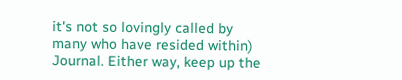it's not so lovingly called by many who have resided within) Journal. Either way, keep up the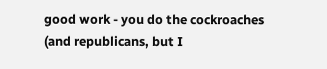good work - you do the cockroaches (and republicans, but I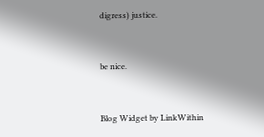digress) justice.


be nice.


Blog Widget by LinkWithin